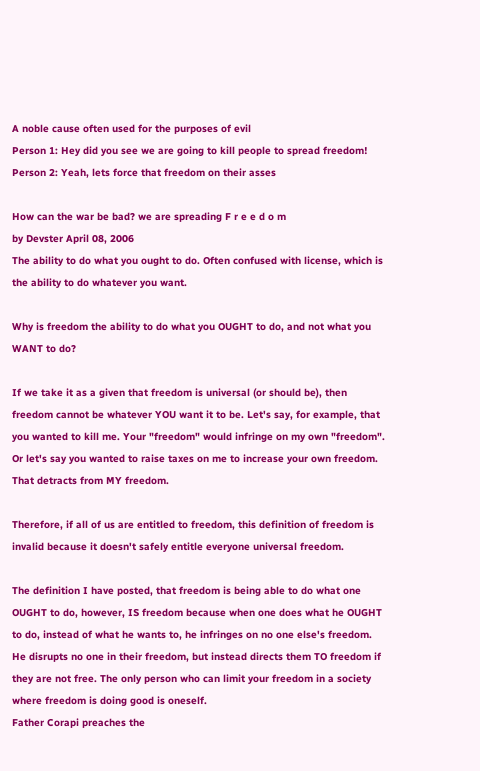A noble cause often used for the purposes of evil
Person 1: Hey did you see we are going to kill people to spread freedom!
Person 2: Yeah, lets force that freedom on their asses

How can the war be bad? we are spreading F r e e d o m
by Devster April 08, 2006
The ability to do what you ought to do. Often confused with license, which is the ability to do whatever you want.

Why is freedom the ability to do what you OUGHT to do, and not what you WANT to do?

If we take it as a given that freedom is universal (or should be), then freedom cannot be whatever YOU want it to be. Let's say, for example, that you wanted to kill me. Your "freedom" would infringe on my own "freedom". Or let's say you wanted to raise taxes on me to increase your own freedom. That detracts from MY freedom.

Therefore, if all of us are entitled to freedom, this definition of freedom is invalid because it doesn't safely entitle everyone universal freedom.

The definition I have posted, that freedom is being able to do what one OUGHT to do, however, IS freedom because when one does what he OUGHT to do, instead of what he wants to, he infringes on no one else's freedom. He disrupts no one in their freedom, but instead directs them TO freedom if they are not free. The only person who can limit your freedom in a society where freedom is doing good is oneself.
Father Corapi preaches the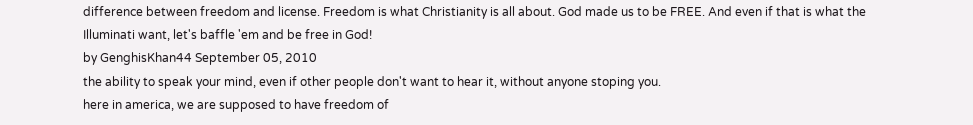difference between freedom and license. Freedom is what Christianity is all about. God made us to be FREE. And even if that is what the Illuminati want, let's baffle 'em and be free in God!
by GenghisKhan44 September 05, 2010
the ability to speak your mind, even if other people don't want to hear it, without anyone stoping you.
here in america, we are supposed to have freedom of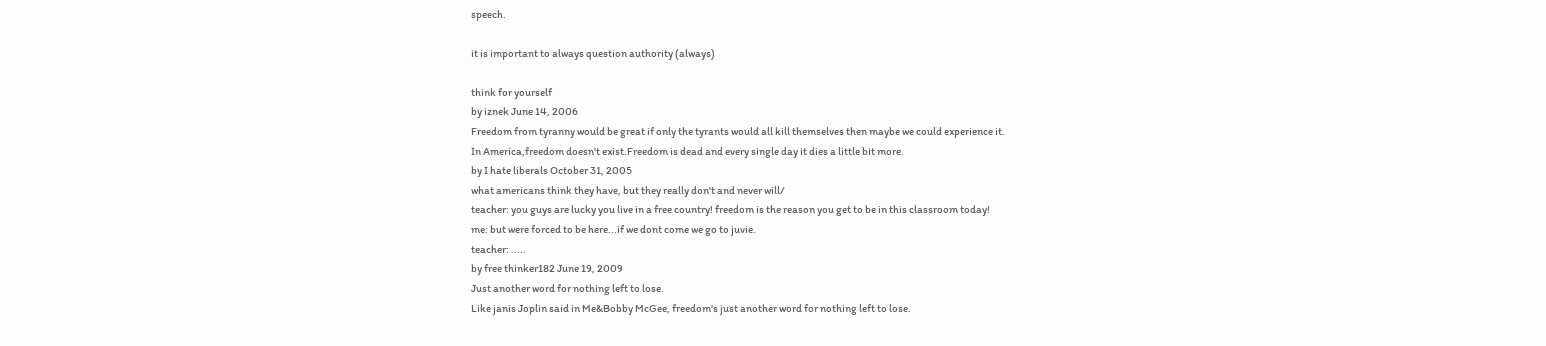speech.

it is important to always question authority (always)

think for yourself
by iznek June 14, 2006
Freedom from tyranny would be great if only the tyrants would all kill themselves then maybe we could experience it.
In America,freedom doesn't exist.Freedom is dead and every single day it dies a little bit more.
by I hate liberals October 31, 2005
what americans think they have, but they really don't and never will/
teacher: you guys are lucky you live in a free country! freedom is the reason you get to be in this classroom today!
me: but were forced to be here...if we dont come we go to juvie.
teacher: .....
by free thinker182 June 19, 2009
Just another word for nothing left to lose.
Like janis Joplin said in Me&Bobby McGee, freedom's just another word for nothing left to lose.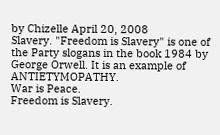by Chizelle April 20, 2008
Slavery. "Freedom is Slavery" is one of the Party slogans in the book 1984 by George Orwell. It is an example of ANTIETYMOPATHY.
War is Peace.
Freedom is Slavery.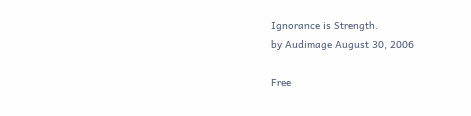Ignorance is Strength.
by Audimage August 30, 2006

Free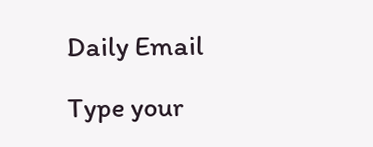Daily Email

Type your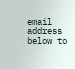email address below to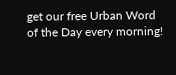get our free Urban Word of the Day every morning!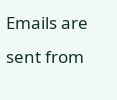Emails are sent from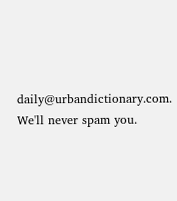daily@urbandictionary.com. We'll never spam you.